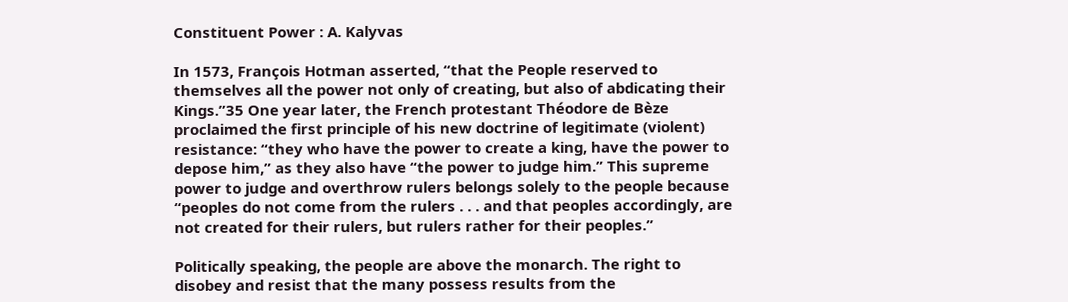Constituent Power : A. Kalyvas

In 1573, François Hotman asserted, “that the People reserved to themselves all the power not only of creating, but also of abdicating their Kings.”35 One year later, the French protestant Théodore de Bèze proclaimed the first principle of his new doctrine of legitimate (violent) resistance: “they who have the power to create a king, have the power to depose him,” as they also have “the power to judge him.” This supreme power to judge and overthrow rulers belongs solely to the people because “peoples do not come from the rulers . . . and that peoples accordingly, are not created for their rulers, but rulers rather for their peoples.”

Politically speaking, the people are above the monarch. The right to disobey and resist that the many possess results from the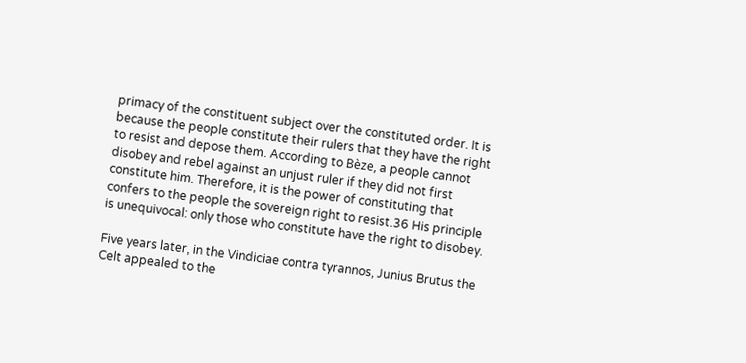primacy of the constituent subject over the constituted order. It is because the people constitute their rulers that they have the right to resist and depose them. According to Bèze, a people cannot disobey and rebel against an unjust ruler if they did not first constitute him. Therefore, it is the power of constituting that confers to the people the sovereign right to resist.36 His principle is unequivocal: only those who constitute have the right to disobey.

Five years later, in the Vindiciae contra tyrannos, Junius Brutus the Celt appealed to the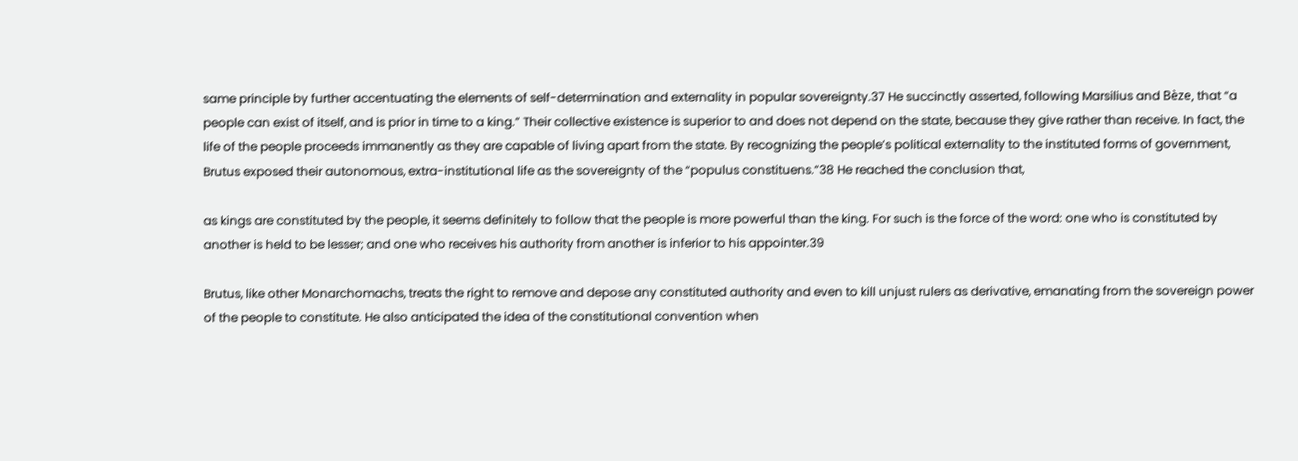same principle by further accentuating the elements of self-determination and externality in popular sovereignty.37 He succinctly asserted, following Marsilius and Bèze, that “a people can exist of itself, and is prior in time to a king.” Their collective existence is superior to and does not depend on the state, because they give rather than receive. In fact, the life of the people proceeds immanently as they are capable of living apart from the state. By recognizing the people’s political externality to the instituted forms of government, Brutus exposed their autonomous, extra-institutional life as the sovereignty of the “populus constituens.”38 He reached the conclusion that,

as kings are constituted by the people, it seems definitely to follow that the people is more powerful than the king. For such is the force of the word: one who is constituted by another is held to be lesser; and one who receives his authority from another is inferior to his appointer.39

Brutus, like other Monarchomachs, treats the right to remove and depose any constituted authority and even to kill unjust rulers as derivative, emanating from the sovereign power of the people to constitute. He also anticipated the idea of the constitutional convention when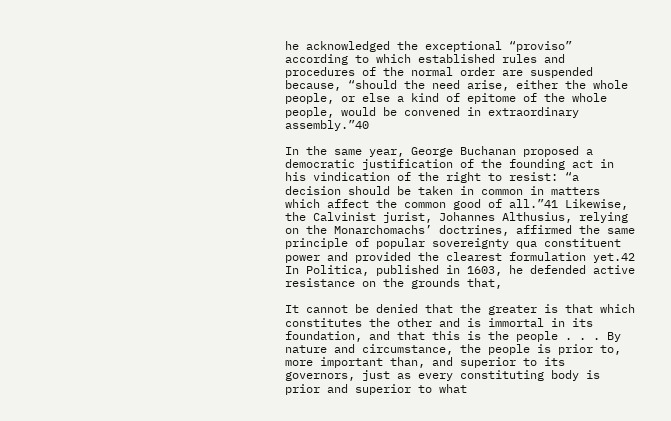he acknowledged the exceptional “proviso” according to which established rules and procedures of the normal order are suspended because, “should the need arise, either the whole people, or else a kind of epitome of the whole people, would be convened in extraordinary assembly.”40

In the same year, George Buchanan proposed a democratic justification of the founding act in his vindication of the right to resist: “a decision should be taken in common in matters which affect the common good of all.”41 Likewise, the Calvinist jurist, Johannes Althusius, relying on the Monarchomachs’ doctrines, affirmed the same principle of popular sovereignty qua constituent power and provided the clearest formulation yet.42 In Politica, published in 1603, he defended active resistance on the grounds that,

It cannot be denied that the greater is that which constitutes the other and is immortal in its foundation, and that this is the people . . . By nature and circumstance, the people is prior to, more important than, and superior to its governors, just as every constituting body is prior and superior to what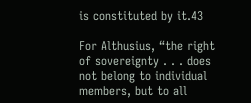is constituted by it.43

For Althusius, “the right of sovereignty . . . does not belong to individual members, but to all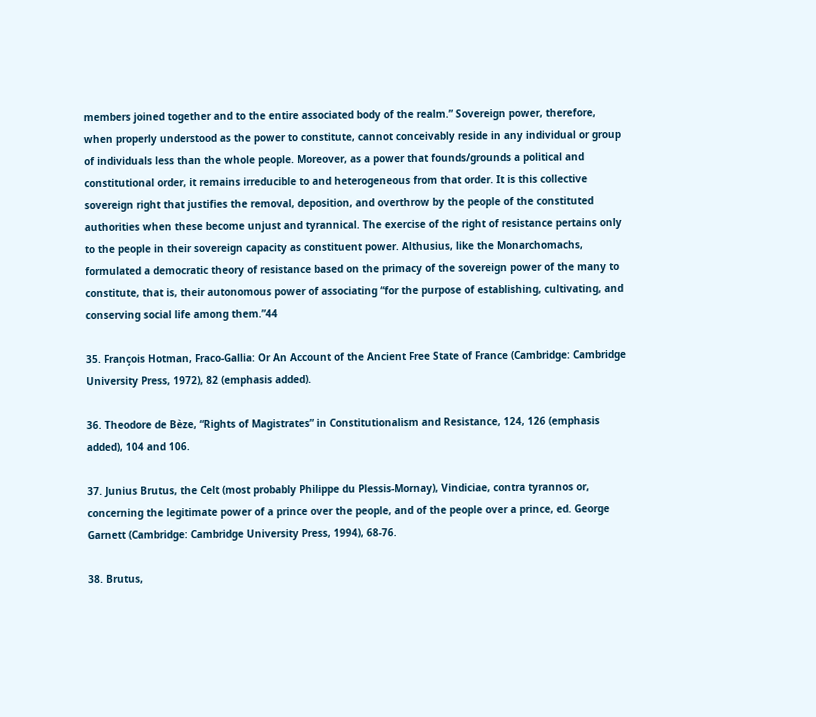members joined together and to the entire associated body of the realm.” Sovereign power, therefore, when properly understood as the power to constitute, cannot conceivably reside in any individual or group of individuals less than the whole people. Moreover, as a power that founds/grounds a political and constitutional order, it remains irreducible to and heterogeneous from that order. It is this collective sovereign right that justifies the removal, deposition, and overthrow by the people of the constituted authorities when these become unjust and tyrannical. The exercise of the right of resistance pertains only to the people in their sovereign capacity as constituent power. Althusius, like the Monarchomachs, formulated a democratic theory of resistance based on the primacy of the sovereign power of the many to constitute, that is, their autonomous power of associating “for the purpose of establishing, cultivating, and conserving social life among them.”44

35. François Hotman, Fraco-Gallia: Or An Account of the Ancient Free State of France (Cambridge: Cambridge University Press, 1972), 82 (emphasis added).

36. Theodore de Bèze, “Rights of Magistrates” in Constitutionalism and Resistance, 124, 126 (emphasis added), 104 and 106.

37. Junius Brutus, the Celt (most probably Philippe du Plessis-Mornay), Vindiciae, contra tyrannos or, concerning the legitimate power of a prince over the people, and of the people over a prince, ed. George Garnett (Cambridge: Cambridge University Press, 1994), 68-76.

38. Brutus,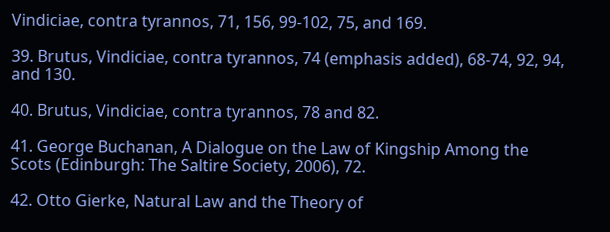Vindiciae, contra tyrannos, 71, 156, 99-102, 75, and 169.

39. Brutus, Vindiciae, contra tyrannos, 74 (emphasis added), 68-74, 92, 94, and 130.

40. Brutus, Vindiciae, contra tyrannos, 78 and 82.

41. George Buchanan, A Dialogue on the Law of Kingship Among the Scots (Edinburgh: The Saltire Society, 2006), 72.

42. Otto Gierke, Natural Law and the Theory of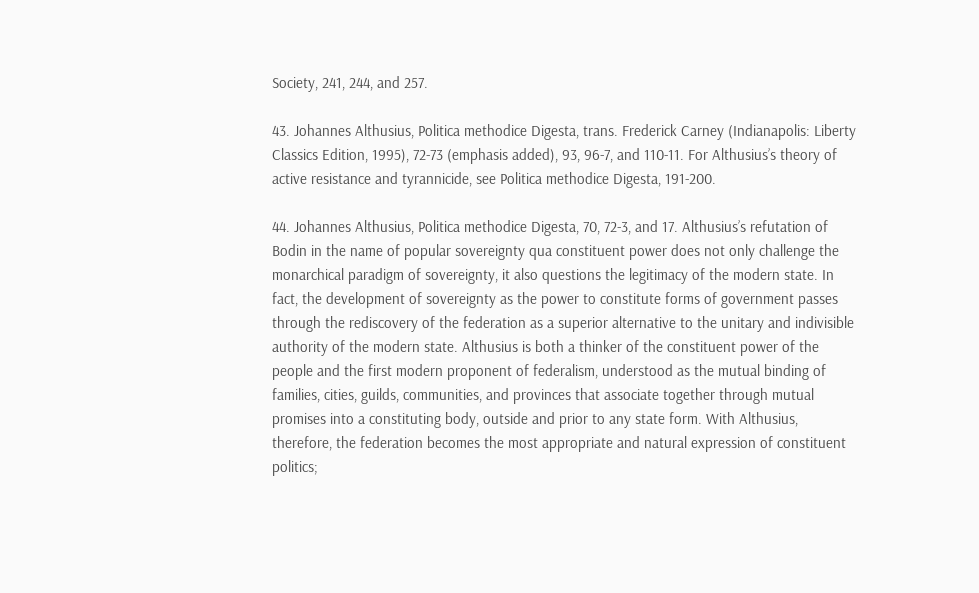Society, 241, 244, and 257.

43. Johannes Althusius, Politica methodice Digesta, trans. Frederick Carney (Indianapolis: Liberty Classics Edition, 1995), 72-73 (emphasis added), 93, 96-7, and 110-11. For Althusius’s theory of active resistance and tyrannicide, see Politica methodice Digesta, 191-200.

44. Johannes Althusius, Politica methodice Digesta, 70, 72-3, and 17. Althusius’s refutation of Bodin in the name of popular sovereignty qua constituent power does not only challenge the monarchical paradigm of sovereignty, it also questions the legitimacy of the modern state. In fact, the development of sovereignty as the power to constitute forms of government passes through the rediscovery of the federation as a superior alternative to the unitary and indivisible authority of the modern state. Althusius is both a thinker of the constituent power of the people and the first modern proponent of federalism, understood as the mutual binding of families, cities, guilds, communities, and provinces that associate together through mutual promises into a constituting body, outside and prior to any state form. With Althusius, therefore, the federation becomes the most appropriate and natural expression of constituent politics;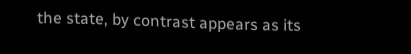the state, by contrast appears as its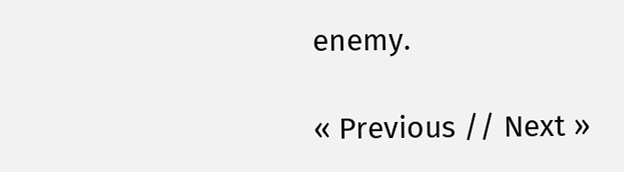enemy.

« Previous // Next »